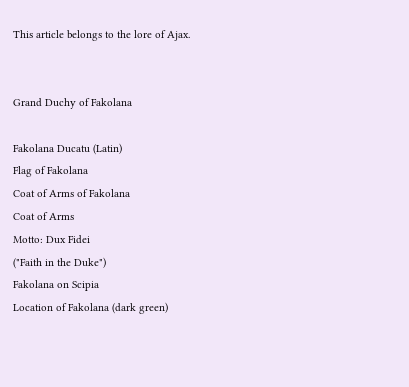This article belongs to the lore of Ajax.


Grand Duchy of Fakolana

Fakolana Ducatu (Latin)
Flag of Fakolana
Coat of Arms of Fakolana
Coat of Arms
Motto: Dux Fidei
("Faith in the Duke")
Fakolana on Scipia
Location of Fakolana (dark green)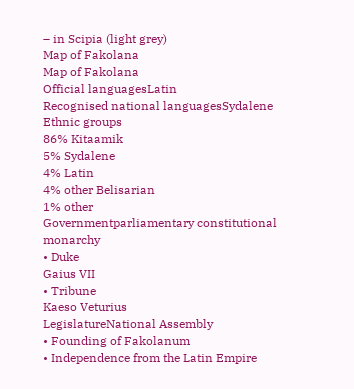– in Scipia (light grey)
Map of Fakolana
Map of Fakolana
Official languagesLatin
Recognised national languagesSydalene
Ethnic groups
86% Kitaamik
5% Sydalene
4% Latin
4% other Belisarian
1% other
Governmentparliamentary constitutional monarchy
• Duke
Gaius VII
• Tribune
Kaeso Veturius
LegislatureNational Assembly
• Founding of Fakolanum
• Independence from the Latin Empire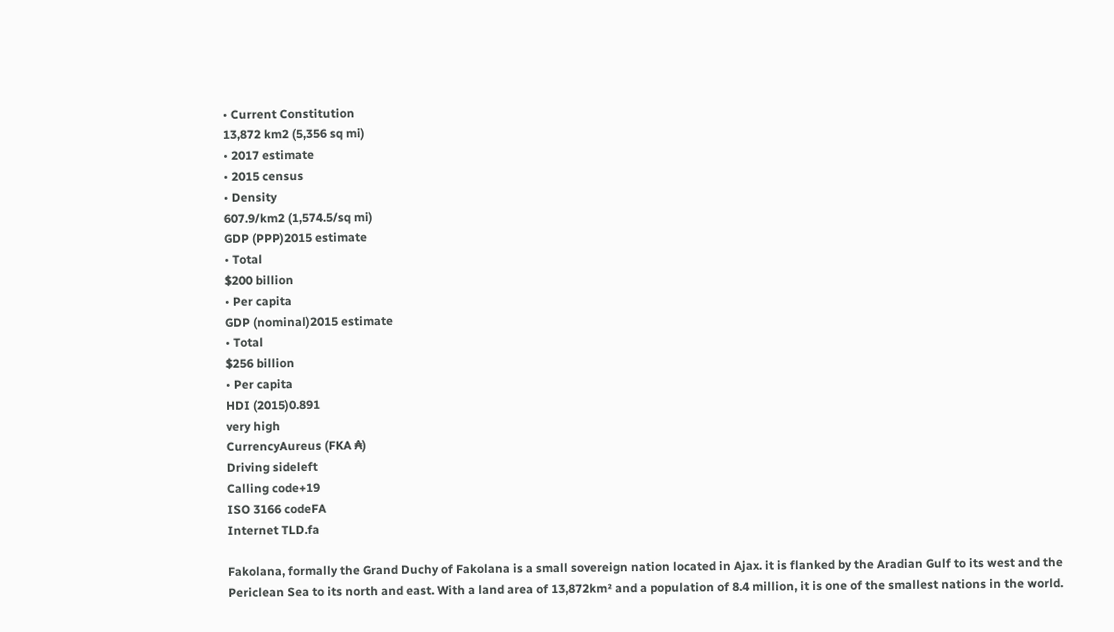• Current Constitution
13,872 km2 (5,356 sq mi)
• 2017 estimate
• 2015 census
• Density
607.9/km2 (1,574.5/sq mi)
GDP (PPP)2015 estimate
• Total
$200 billion
• Per capita
GDP (nominal)2015 estimate
• Total
$256 billion
• Per capita
HDI (2015)0.891
very high
CurrencyAureus (FKA ₳)
Driving sideleft
Calling code+19
ISO 3166 codeFA
Internet TLD.fa

Fakolana, formally the Grand Duchy of Fakolana is a small sovereign nation located in Ajax. it is flanked by the Aradian Gulf to its west and the Periclean Sea to its north and east. With a land area of 13,872km² and a population of 8.4 million, it is one of the smallest nations in the world.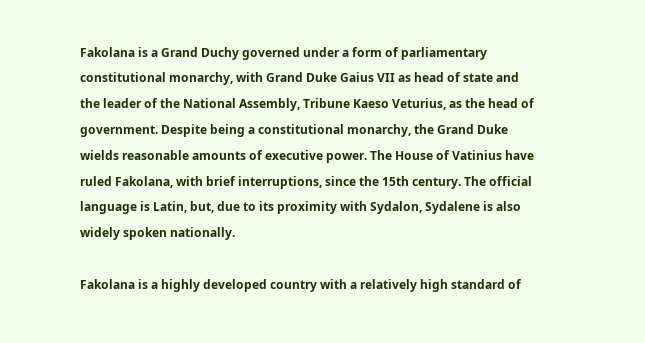Fakolana is a Grand Duchy governed under a form of parliamentary constitutional monarchy, with Grand Duke Gaius VII as head of state and the leader of the National Assembly, Tribune Kaeso Veturius, as the head of government. Despite being a constitutional monarchy, the Grand Duke wields reasonable amounts of executive power. The House of Vatinius have ruled Fakolana, with brief interruptions, since the 15th century. The official language is Latin, but, due to its proximity with Sydalon, Sydalene is also widely spoken nationally.

Fakolana is a highly developed country with a relatively high standard of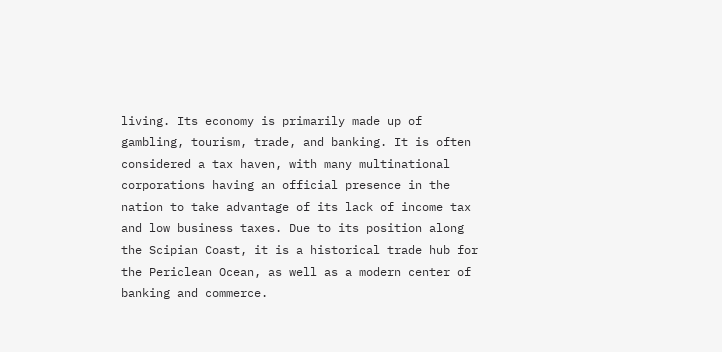living. Its economy is primarily made up of gambling, tourism, trade, and banking. It is often considered a tax haven, with many multinational corporations having an official presence in the nation to take advantage of its lack of income tax and low business taxes. Due to its position along the Scipian Coast, it is a historical trade hub for the Periclean Ocean, as well as a modern center of banking and commerce.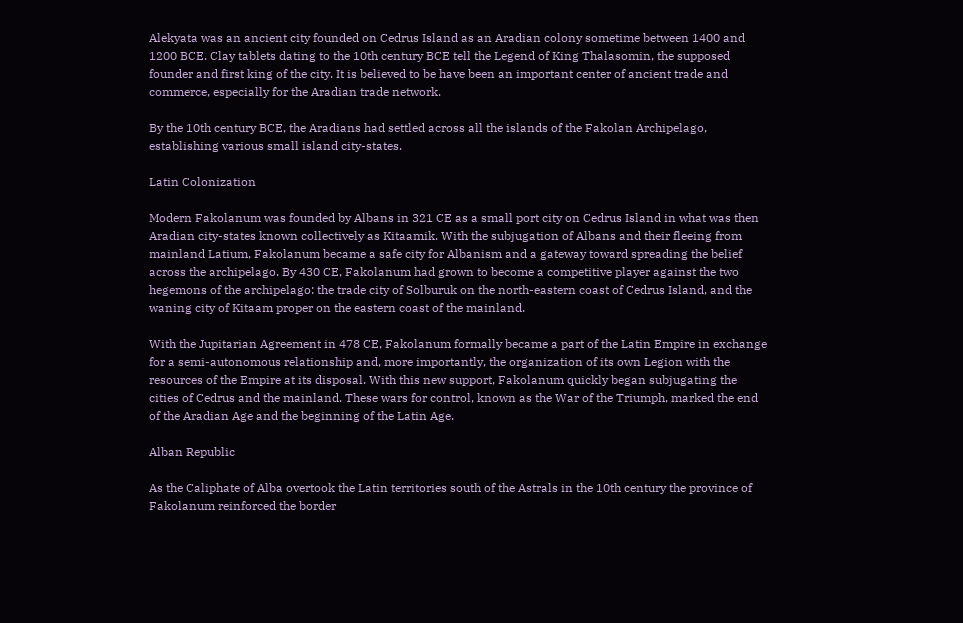Alekyata was an ancient city founded on Cedrus Island as an Aradian colony sometime between 1400 and 1200 BCE. Clay tablets dating to the 10th century BCE tell the Legend of King Thalasomin, the supposed founder and first king of the city. It is believed to be have been an important center of ancient trade and commerce, especially for the Aradian trade network.

By the 10th century BCE, the Aradians had settled across all the islands of the Fakolan Archipelago, establishing various small island city-states.

Latin Colonization

Modern Fakolanum was founded by Albans in 321 CE as a small port city on Cedrus Island in what was then Aradian city-states known collectively as Kitaamik. With the subjugation of Albans and their fleeing from mainland Latium, Fakolanum became a safe city for Albanism and a gateway toward spreading the belief across the archipelago. By 430 CE, Fakolanum had grown to become a competitive player against the two hegemons of the archipelago: the trade city of Solburuk on the north-eastern coast of Cedrus Island, and the waning city of Kitaam proper on the eastern coast of the mainland.

With the Jupitarian Agreement in 478 CE, Fakolanum formally became a part of the Latin Empire in exchange for a semi-autonomous relationship and, more importantly, the organization of its own Legion with the resources of the Empire at its disposal. With this new support, Fakolanum quickly began subjugating the cities of Cedrus and the mainland. These wars for control, known as the War of the Triumph, marked the end of the Aradian Age and the beginning of the Latin Age.

Alban Republic

As the Caliphate of Alba overtook the Latin territories south of the Astrals in the 10th century the province of Fakolanum reinforced the border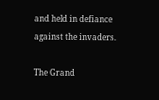and held in defiance against the invaders.

The Grand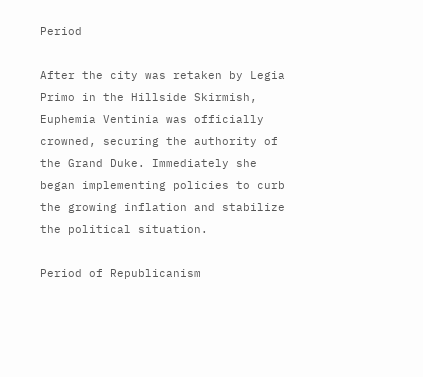Period

After the city was retaken by Legia Primo in the Hillside Skirmish, Euphemia Ventinia was officially crowned, securing the authority of the Grand Duke. Immediately she began implementing policies to curb the growing inflation and stabilize the political situation.

Period of Republicanism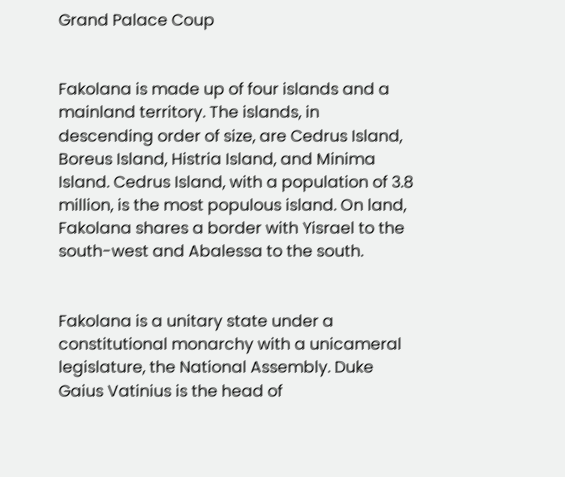Grand Palace Coup


Fakolana is made up of four islands and a mainland territory. The islands, in descending order of size, are Cedrus Island, Boreus Island, Histria Island, and Minima Island. Cedrus Island, with a population of 3.8 million, is the most populous island. On land, Fakolana shares a border with Yisrael to the south-west and Abalessa to the south.


Fakolana is a unitary state under a constitutional monarchy with a unicameral legislature, the National Assembly. Duke Gaius Vatinius is the head of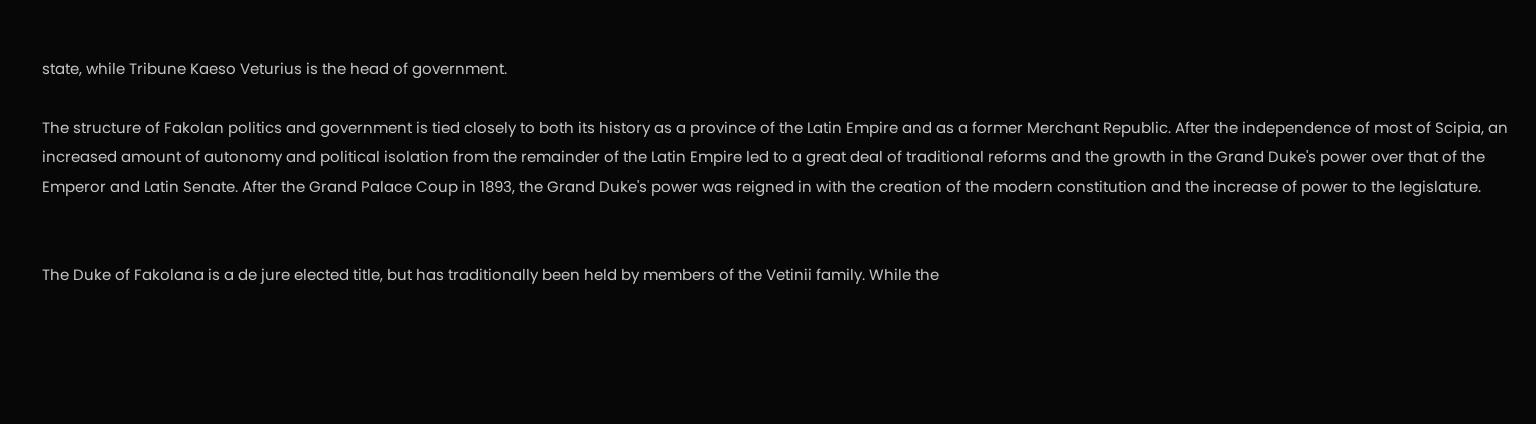state, while Tribune Kaeso Veturius is the head of government.

The structure of Fakolan politics and government is tied closely to both its history as a province of the Latin Empire and as a former Merchant Republic. After the independence of most of Scipia, an increased amount of autonomy and political isolation from the remainder of the Latin Empire led to a great deal of traditional reforms and the growth in the Grand Duke's power over that of the Emperor and Latin Senate. After the Grand Palace Coup in 1893, the Grand Duke's power was reigned in with the creation of the modern constitution and the increase of power to the legislature.


The Duke of Fakolana is a de jure elected title, but has traditionally been held by members of the Vetinii family. While the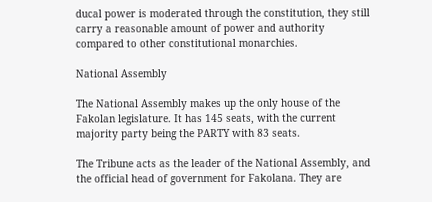ducal power is moderated through the constitution, they still carry a reasonable amount of power and authority compared to other constitutional monarchies.

National Assembly

The National Assembly makes up the only house of the Fakolan legislature. It has 145 seats, with the current majority party being the PARTY with 83 seats.

The Tribune acts as the leader of the National Assembly, and the official head of government for Fakolana. They are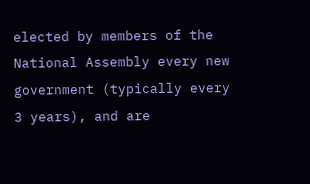elected by members of the National Assembly every new government (typically every 3 years), and are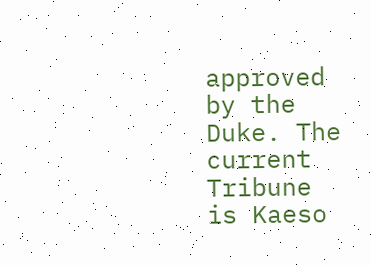approved by the Duke. The current Tribune is Kaeso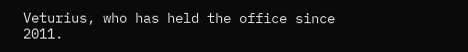Veturius, who has held the office since 2011.